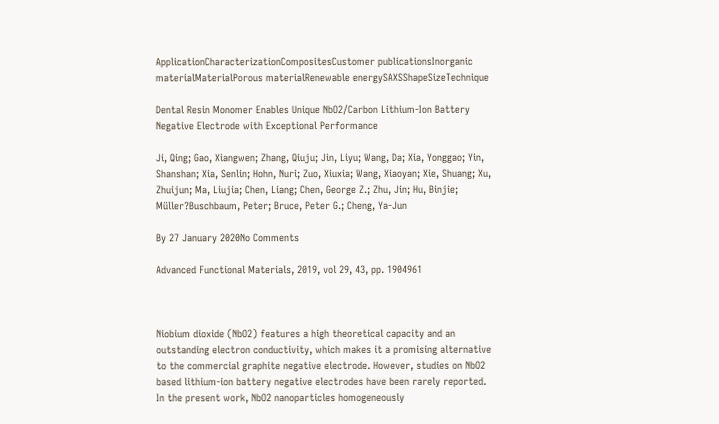ApplicationCharacterizationCompositesCustomer publicationsInorganic materialMaterialPorous materialRenewable energySAXSShapeSizeTechnique

Dental Resin Monomer Enables Unique NbO2/Carbon Lithium-Ion Battery Negative Electrode with Exceptional Performance

Ji, Qing; Gao, Xiangwen; Zhang, Qiuju; Jin, Liyu; Wang, Da; Xia, Yonggao; Yin, Shanshan; Xia, Senlin; Hohn, Nuri; Zuo, Xiuxia; Wang, Xiaoyan; Xie, Shuang; Xu, Zhuijun; Ma, Liujia; Chen, Liang; Chen, George Z.; Zhu, Jin; Hu, Binjie; Müller?Buschbaum, Peter; Bruce, Peter G.; Cheng, Ya-Jun

By 27 January 2020No Comments

Advanced Functional Materials, 2019, vol 29, 43, pp. 1904961



Niobium dioxide (NbO2) features a high theoretical capacity and an outstanding electron conductivity, which makes it a promising alternative to the commercial graphite negative electrode. However, studies on NbO2 based lithium-ion battery negative electrodes have been rarely reported. In the present work, NbO2 nanoparticles homogeneously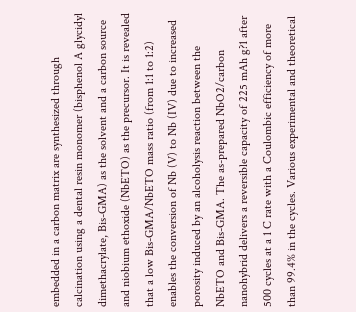embedded in a carbon matrix are synthesized through calcination using a dental resin monomer (bisphenol A glycidyl dimethacrylate, Bis-GMA) as the solvent and a carbon source and niobium ethoxide (NbETO) as the precursor. It is revealed that a low Bis-GMA/NbETO mass ratio (from 1:1 to 1:2) enables the conversion of Nb (V) to Nb (IV) due to increased porosity induced by an alcoholysis reaction between the NbETO and Bis-GMA. The as-prepared NbO2/carbon nanohybrid delivers a reversible capacity of 225 mAh g?1 after 500 cycles at a 1 C rate with a Coulombic efficiency of more than 99.4% in the cycles. Various experimental and theoretical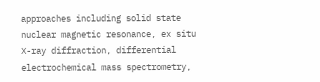approaches including solid state nuclear magnetic resonance, ex situ X-ray diffraction, differential electrochemical mass spectrometry,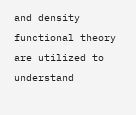and density functional theory are utilized to understand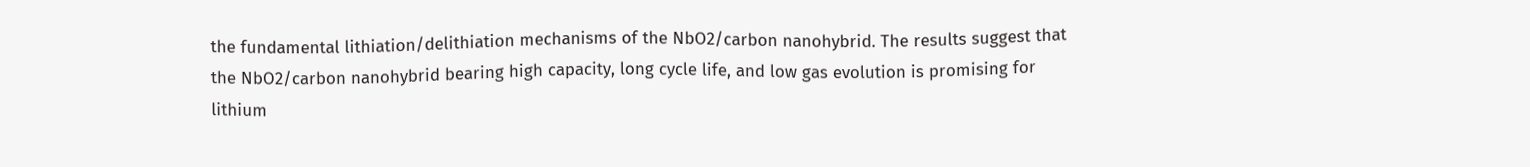the fundamental lithiation/delithiation mechanisms of the NbO2/carbon nanohybrid. The results suggest that the NbO2/carbon nanohybrid bearing high capacity, long cycle life, and low gas evolution is promising for lithium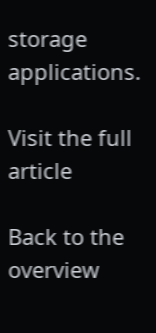storage applications.

Visit the full article

Back to the overview